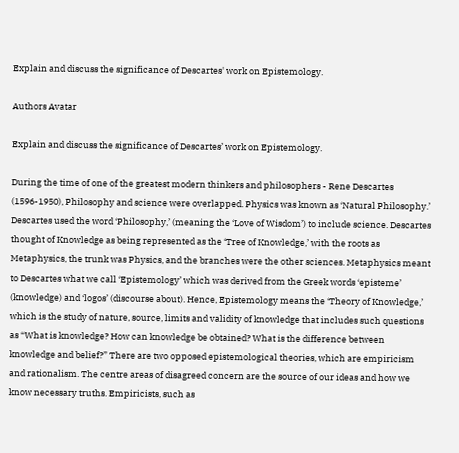Explain and discuss the significance of Descartes' work on Epistemology.

Authors Avatar

Explain and discuss the significance of Descartes’ work on Epistemology.

During the time of one of the greatest modern thinkers and philosophers - Rene Descartes (1596-1950), Philosophy and science were overlapped. Physics was known as ‘Natural Philosophy.’ Descartes used the word ‘Philosophy,’ (meaning the ‘Love of Wisdom’) to include science. Descartes thought of Knowledge as being represented as the ‘Tree of Knowledge,’ with the roots as Metaphysics, the trunk was Physics, and the branches were the other sciences. Metaphysics meant to Descartes what we call ‘Epistemology’ which was derived from the Greek words ‘episteme’ (knowledge) and ‘logos’ (discourse about). Hence, Epistemology means the ‘Theory of Knowledge,’ which is the study of nature, source, limits and validity of knowledge that includes such questions as “What is knowledge? How can knowledge be obtained? What is the difference between knowledge and belief?” There are two opposed epistemological theories, which are empiricism and rationalism. The centre areas of disagreed concern are the source of our ideas and how we know necessary truths. Empiricists, such as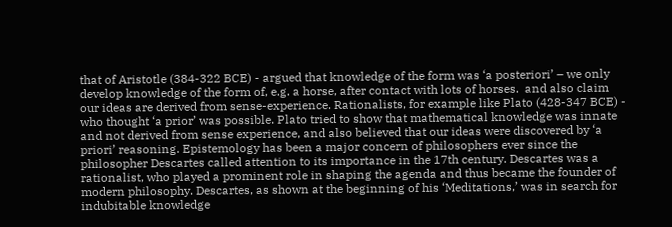that of Aristotle (384-322 BCE) - argued that knowledge of the form was ‘a posteriori’ – we only develop knowledge of the form of, e.g. a horse, after contact with lots of horses.  and also claim our ideas are derived from sense-experience. Rationalists, for example like Plato (428-347 BCE) - who thought ‘a prior’ was possible. Plato tried to show that mathematical knowledge was innate and not derived from sense experience, and also believed that our ideas were discovered by ‘a priori’ reasoning. Epistemology has been a major concern of philosophers ever since the philosopher Descartes called attention to its importance in the 17th century. Descartes was a rationalist, who played a prominent role in shaping the agenda and thus became the founder of modern philosophy. Descartes, as shown at the beginning of his ‘Meditations,’ was in search for indubitable knowledge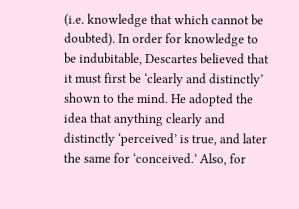(i.e. knowledge that which cannot be doubted). In order for knowledge to be indubitable, Descartes believed that it must first be ‘clearly and distinctly’ shown to the mind. He adopted the idea that anything clearly and distinctly ‘perceived’ is true, and later the same for ‘conceived.’ Also, for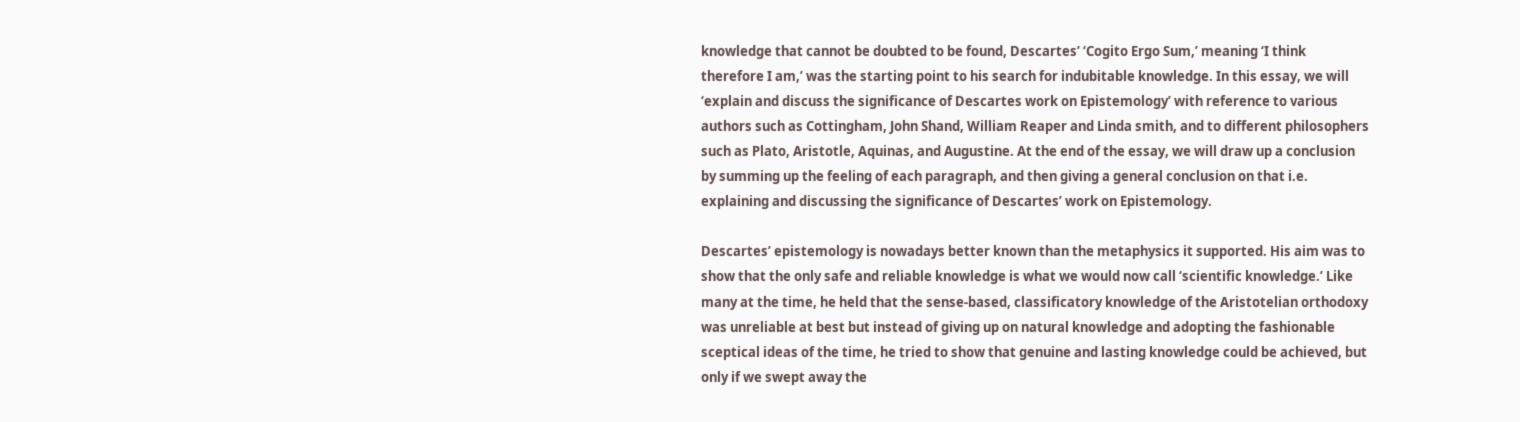knowledge that cannot be doubted to be found, Descartes’ ‘Cogito Ergo Sum,’ meaning ‘I think therefore I am,’ was the starting point to his search for indubitable knowledge. In this essay, we will ‘explain and discuss the significance of Descartes work on Epistemology’ with reference to various authors such as Cottingham, John Shand, William Reaper and Linda smith, and to different philosophers such as Plato, Aristotle, Aquinas, and Augustine. At the end of the essay, we will draw up a conclusion by summing up the feeling of each paragraph, and then giving a general conclusion on that i.e. explaining and discussing the significance of Descartes’ work on Epistemology.

Descartes’ epistemology is nowadays better known than the metaphysics it supported. His aim was to show that the only safe and reliable knowledge is what we would now call ‘scientific knowledge.’ Like many at the time, he held that the sense-based, classificatory knowledge of the Aristotelian orthodoxy was unreliable at best but instead of giving up on natural knowledge and adopting the fashionable sceptical ideas of the time, he tried to show that genuine and lasting knowledge could be achieved, but only if we swept away the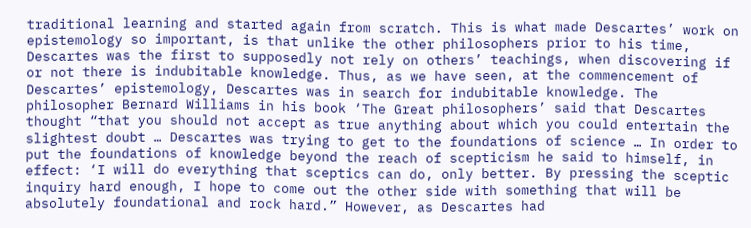traditional learning and started again from scratch. This is what made Descartes’ work on epistemology so important, is that unlike the other philosophers prior to his time, Descartes was the first to supposedly not rely on others’ teachings, when discovering if or not there is indubitable knowledge. Thus, as we have seen, at the commencement of Descartes’ epistemology, Descartes was in search for indubitable knowledge. The philosopher Bernard Williams in his book ‘The Great philosophers’ said that Descartes thought “that you should not accept as true anything about which you could entertain the slightest doubt … Descartes was trying to get to the foundations of science … In order to put the foundations of knowledge beyond the reach of scepticism he said to himself, in effect: ‘I will do everything that sceptics can do, only better. By pressing the sceptic inquiry hard enough, I hope to come out the other side with something that will be absolutely foundational and rock hard.” However, as Descartes had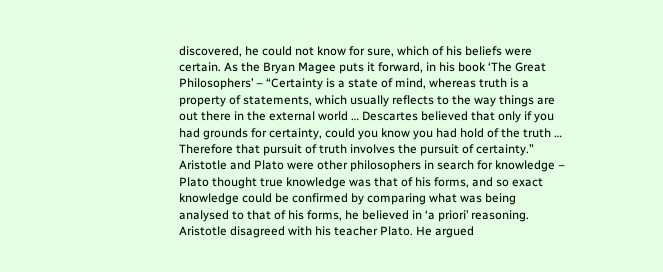discovered, he could not know for sure, which of his beliefs were certain. As the Bryan Magee puts it forward, in his book ‘The Great Philosophers’ – “Certainty is a state of mind, whereas truth is a property of statements, which usually reflects to the way things are out there in the external world … Descartes believed that only if you had grounds for certainty, could you know you had hold of the truth … Therefore that pursuit of truth involves the pursuit of certainty.” Aristotle and Plato were other philosophers in search for knowledge – Plato thought true knowledge was that of his forms, and so exact knowledge could be confirmed by comparing what was being analysed to that of his forms, he believed in ‘a priori’ reasoning. Aristotle disagreed with his teacher Plato. He argued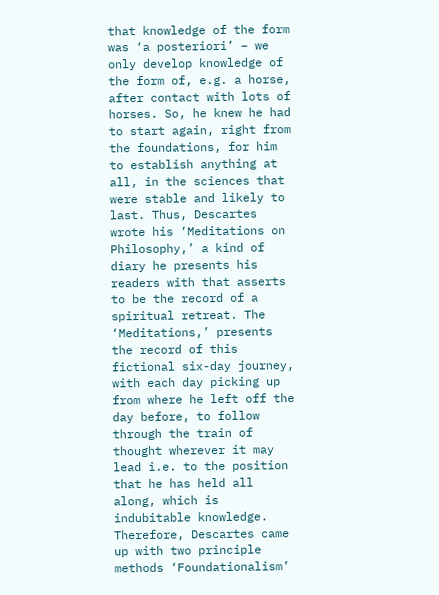that knowledge of the form was ‘a posteriori’ – we only develop knowledge of the form of, e.g. a horse, after contact with lots of horses. So, he knew he had to start again, right from the foundations, for him to establish anything at all, in the sciences that were stable and likely to last. Thus, Descartes wrote his ‘Meditations on Philosophy,’ a kind of diary he presents his readers with that asserts to be the record of a spiritual retreat. The ‘Meditations,’ presents the record of this fictional six-day journey, with each day picking up from where he left off the day before, to follow through the train of thought wherever it may lead i.e. to the position that he has held all along, which is indubitable knowledge. Therefore, Descartes came up with two principle methods ‘Foundationalism’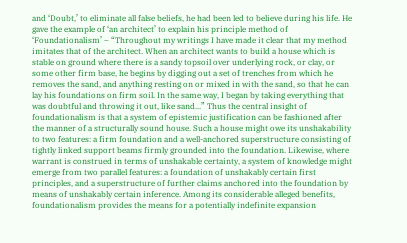and ‘Doubt,’ to eliminate all false beliefs, he had been led to believe during his life. He gave the example of ‘an architect’ to explain his principle method of ‘Foundationalism’ – “Throughout my writings I have made it clear that my method imitates that of the architect. When an architect wants to build a house which is stable on ground where there is a sandy topsoil over underlying rock, or clay, or some other firm base, he begins by digging out a set of trenches from which he removes the sand, and anything resting on or mixed in with the sand, so that he can lay his foundations on firm soil. In the same way, I began by taking everything that was doubtful and throwing it out, like sand...” Thus the central insight of foundationalism is that a system of epistemic justification can be fashioned after the manner of a structurally sound house. Such a house might owe its unshakability to two features: a firm foundation and a well-anchored superstructure consisting of tightly linked support beams firmly grounded into the foundation. Likewise, where warrant is construed in terms of unshakable certainty, a system of knowledge might emerge from two parallel features: a foundation of unshakably certain first principles, and a superstructure of further claims anchored into the foundation by means of unshakably certain inference. Among its considerable alleged benefits, foundationalism provides the means for a potentially indefinite expansion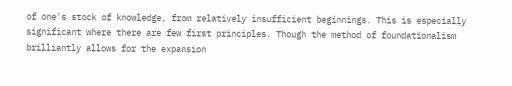of one's stock of knowledge, from relatively insufficient beginnings. This is especially significant where there are few first principles. Though the method of foundationalism brilliantly allows for the expansion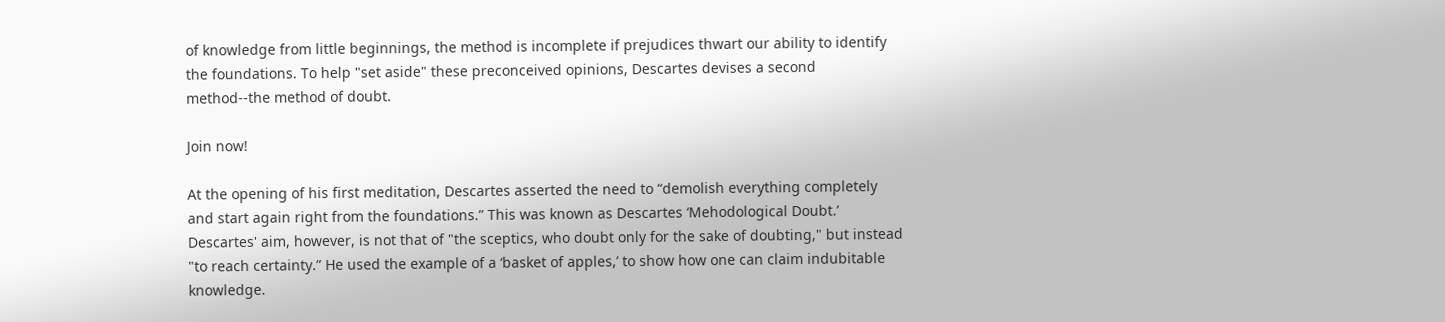of knowledge from little beginnings, the method is incomplete if prejudices thwart our ability to identify the foundations. To help "set aside" these preconceived opinions, Descartes devises a second method--the method of doubt.

Join now!

At the opening of his first meditation, Descartes asserted the need to “demolish everything completely and start again right from the foundations.” This was known as Descartes ‘Mehodological Doubt.’ Descartes' aim, however, is not that of "the sceptics, who doubt only for the sake of doubting," but instead "to reach certainty.” He used the example of a ‘basket of apples,’ to show how one can claim indubitable knowledge.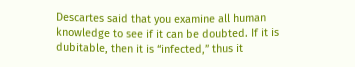Descartes said that you examine all human knowledge to see if it can be doubted. If it is dubitable, then it is “infected,” thus it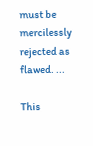must be mercilessly rejected as flawed. ...

This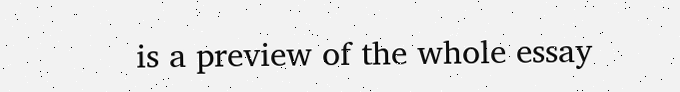is a preview of the whole essay